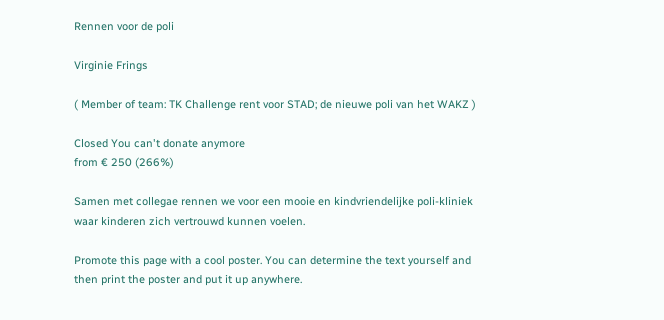Rennen voor de poli

Virginie Frings

( Member of team: TK Challenge rent voor STAD; de nieuwe poli van het WAKZ )

Closed You can't donate anymore
from € 250 (266%)

Samen met collegae rennen we voor een mooie en kindvriendelijke poli-kliniek waar kinderen zich vertrouwd kunnen voelen.

Promote this page with a cool poster. You can determine the text yourself and then print the poster and put it up anywhere.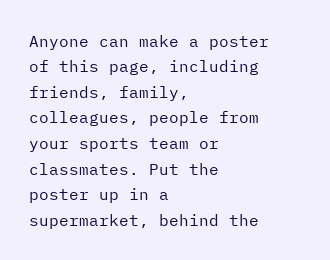Anyone can make a poster of this page, including friends, family, colleagues, people from your sports team or classmates. Put the poster up in a supermarket, behind the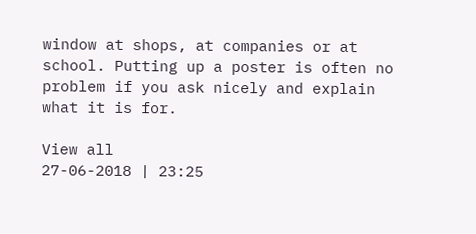window at shops, at companies or at school. Putting up a poster is often no problem if you ask nicely and explain what it is for.

View all
27-06-2018 | 23:25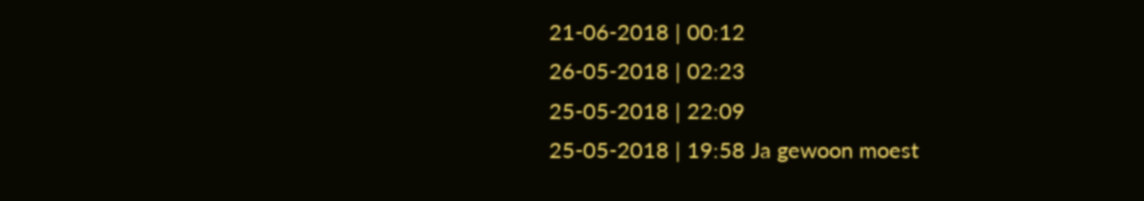21-06-2018 | 00:12
26-05-2018 | 02:23
25-05-2018 | 22:09
25-05-2018 | 19:58 Ja gewoon moest